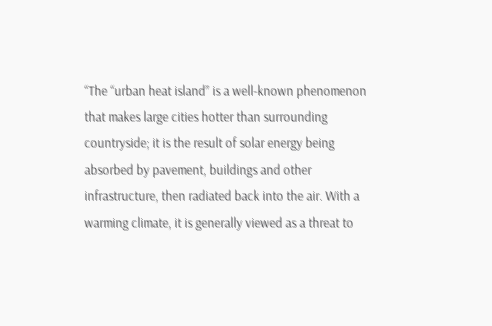“The “urban heat island” is a well-known phenomenon that makes large cities hotter than surrounding countryside; it is the result of solar energy being absorbed by pavement, buildings and other infrastructure, then radiated back into the air. With a warming climate, it is generally viewed as a threat to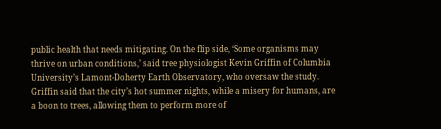public health that needs mitigating. On the flip side, ‘Some organisms may thrive on urban conditions,’ said tree physiologist Kevin Griffin of Columbia University’s Lamont-Doherty Earth Observatory, who oversaw the study. Griffin said that the city’s hot summer nights, while a misery for humans, are a boon to trees, allowing them to perform more of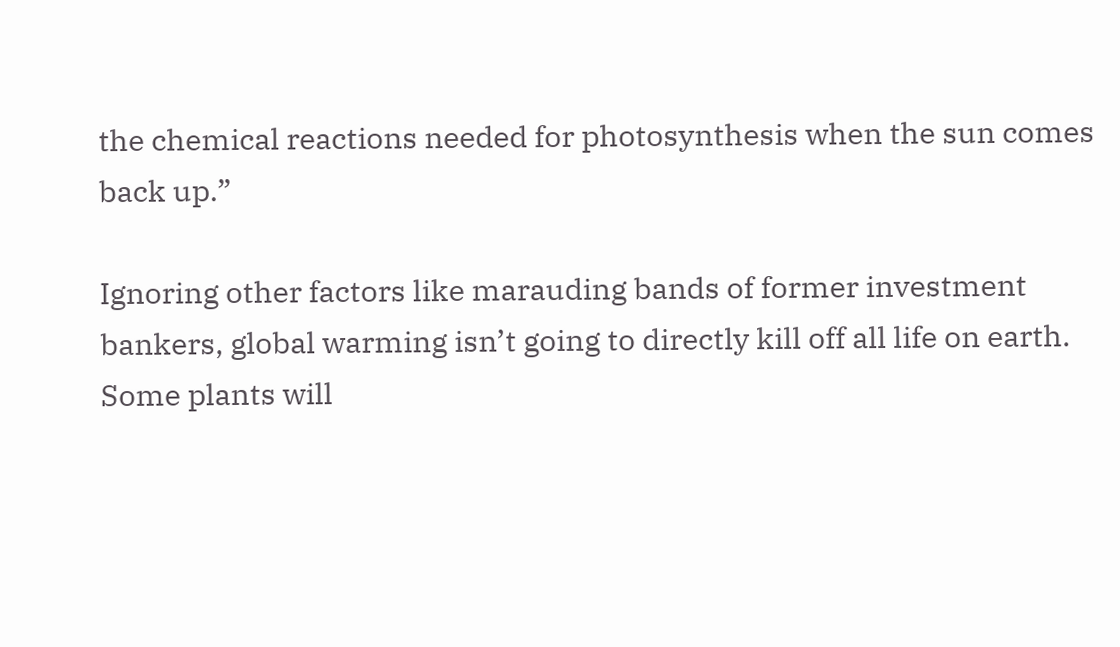the chemical reactions needed for photosynthesis when the sun comes back up.”

Ignoring other factors like marauding bands of former investment bankers, global warming isn’t going to directly kill off all life on earth. Some plants will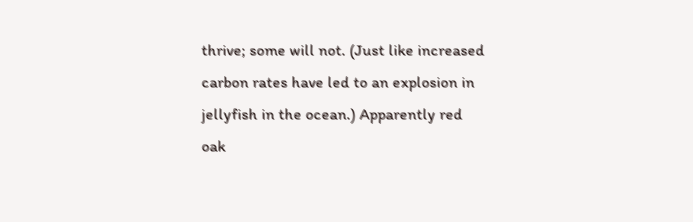thrive; some will not. (Just like increased carbon rates have led to an explosion in jellyfish in the ocean.) Apparently red oak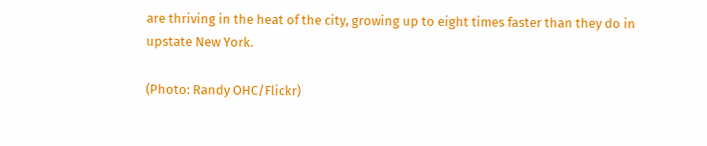are thriving in the heat of the city, growing up to eight times faster than they do in upstate New York.

(Photo: Randy OHC/Flickr)